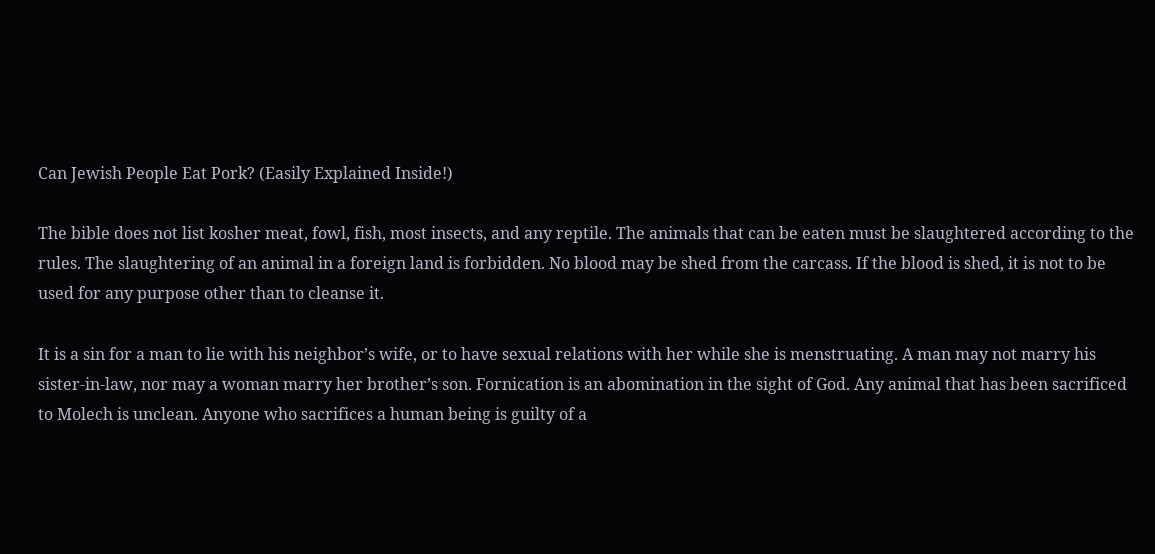Can Jewish People Eat Pork? (Easily Explained Inside!)

The bible does not list kosher meat, fowl, fish, most insects, and any reptile. The animals that can be eaten must be slaughtered according to the rules. The slaughtering of an animal in a foreign land is forbidden. No blood may be shed from the carcass. If the blood is shed, it is not to be used for any purpose other than to cleanse it.

It is a sin for a man to lie with his neighbor’s wife, or to have sexual relations with her while she is menstruating. A man may not marry his sister-in-law, nor may a woman marry her brother’s son. Fornication is an abomination in the sight of God. Any animal that has been sacrificed to Molech is unclean. Anyone who sacrifices a human being is guilty of a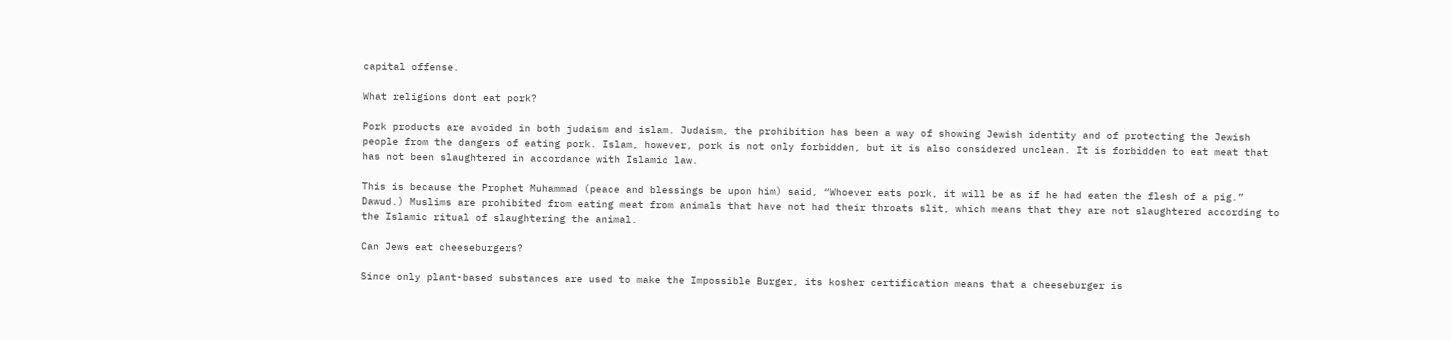capital offense.

What religions dont eat pork?

Pork products are avoided in both judaism and islam. Judaism, the prohibition has been a way of showing Jewish identity and of protecting the Jewish people from the dangers of eating pork. Islam, however, pork is not only forbidden, but it is also considered unclean. It is forbidden to eat meat that has not been slaughtered in accordance with Islamic law.

This is because the Prophet Muhammad (peace and blessings be upon him) said, “Whoever eats pork, it will be as if he had eaten the flesh of a pig.” Dawud.) Muslims are prohibited from eating meat from animals that have not had their throats slit, which means that they are not slaughtered according to the Islamic ritual of slaughtering the animal.

Can Jews eat cheeseburgers?

Since only plant-based substances are used to make the Impossible Burger, its kosher certification means that a cheeseburger is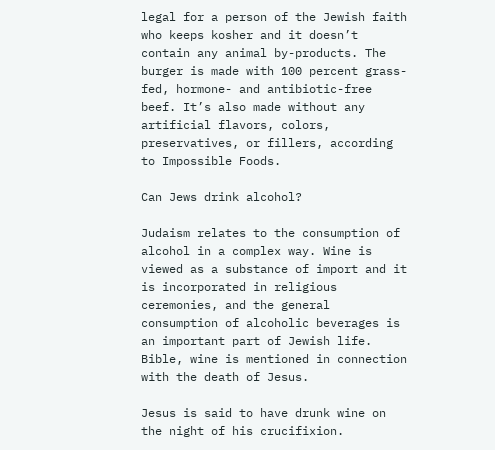legal for a person of the Jewish faith who keeps kosher and it doesn’t contain any animal by-products. The burger is made with 100 percent grass-fed, hormone- and antibiotic-free beef. It’s also made without any artificial flavors, colors, preservatives, or fillers, according to Impossible Foods.

Can Jews drink alcohol?

Judaism relates to the consumption of alcohol in a complex way. Wine is viewed as a substance of import and it is incorporated in religious ceremonies, and the general consumption of alcoholic beverages is an important part of Jewish life. Bible, wine is mentioned in connection with the death of Jesus.

Jesus is said to have drunk wine on the night of his crucifixion.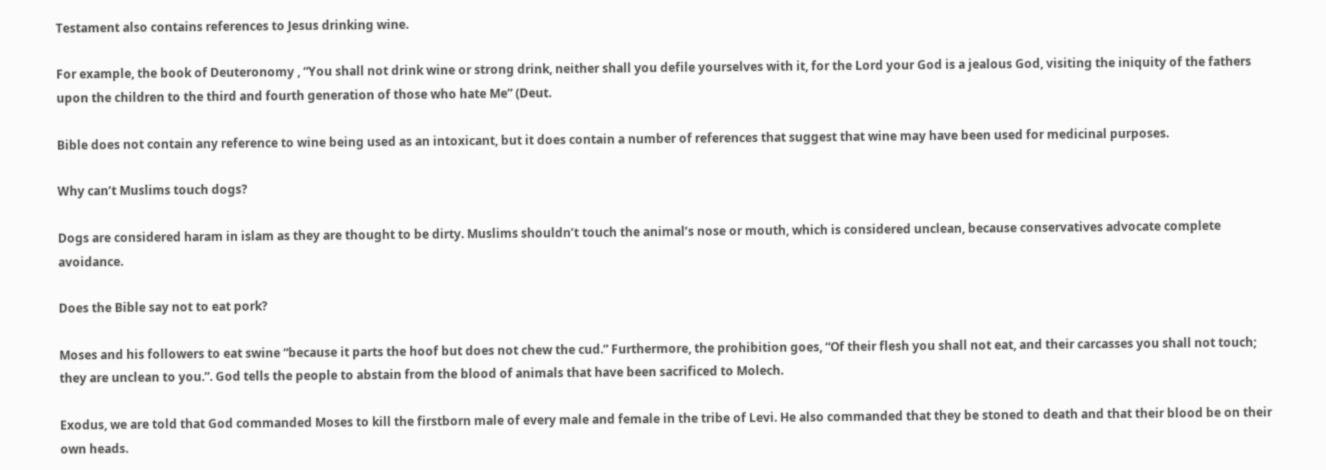Testament also contains references to Jesus drinking wine.

For example, the book of Deuteronomy , “You shall not drink wine or strong drink, neither shall you defile yourselves with it, for the Lord your God is a jealous God, visiting the iniquity of the fathers upon the children to the third and fourth generation of those who hate Me” (Deut.

Bible does not contain any reference to wine being used as an intoxicant, but it does contain a number of references that suggest that wine may have been used for medicinal purposes.

Why can’t Muslims touch dogs?

Dogs are considered haram in islam as they are thought to be dirty. Muslims shouldn’t touch the animal’s nose or mouth, which is considered unclean, because conservatives advocate complete avoidance.

Does the Bible say not to eat pork?

Moses and his followers to eat swine “because it parts the hoof but does not chew the cud.” Furthermore, the prohibition goes, “Of their flesh you shall not eat, and their carcasses you shall not touch; they are unclean to you.”. God tells the people to abstain from the blood of animals that have been sacrificed to Molech.

Exodus, we are told that God commanded Moses to kill the firstborn male of every male and female in the tribe of Levi. He also commanded that they be stoned to death and that their blood be on their own heads.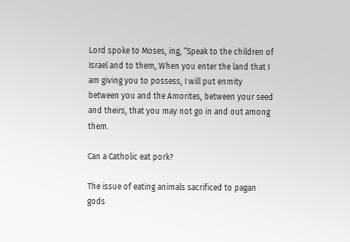Lord spoke to Moses, ing, “Speak to the children of Israel and to them, When you enter the land that I am giving you to possess, I will put enmity between you and the Amorites, between your seed and theirs, that you may not go in and out among them.

Can a Catholic eat pork?

The issue of eating animals sacrificed to pagan gods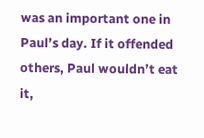was an important one in Paul’s day. If it offended others, Paul wouldn’t eat it,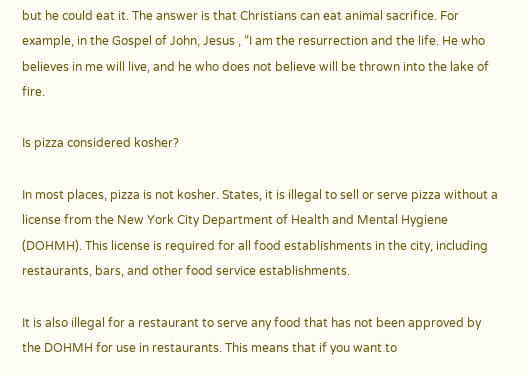but he could eat it. The answer is that Christians can eat animal sacrifice. For example, in the Gospel of John, Jesus , “I am the resurrection and the life. He who believes in me will live, and he who does not believe will be thrown into the lake of fire.

Is pizza considered kosher?

In most places, pizza is not kosher. States, it is illegal to sell or serve pizza without a license from the New York City Department of Health and Mental Hygiene (DOHMH). This license is required for all food establishments in the city, including restaurants, bars, and other food service establishments.

It is also illegal for a restaurant to serve any food that has not been approved by the DOHMH for use in restaurants. This means that if you want to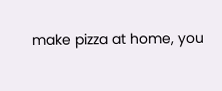make pizza at home, you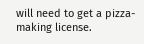will need to get a pizza-making license.